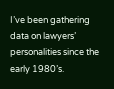I’ve been gathering data on lawyers’ personalities since the early 1980’s.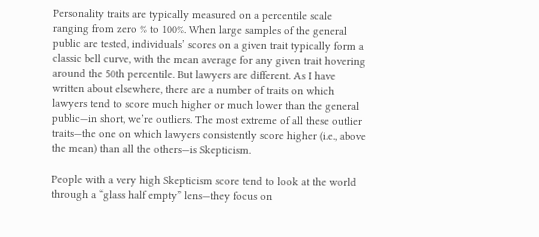Personality traits are typically measured on a percentile scale ranging from zero % to 100%. When large samples of the general public are tested, individuals’ scores on a given trait typically form a classic bell curve, with the mean average for any given trait hovering around the 50th percentile. But lawyers are different. As I have written about elsewhere, there are a number of traits on which lawyers tend to score much higher or much lower than the general public—in short, we’re outliers. The most extreme of all these outlier traits—the one on which lawyers consistently score higher (i.e., above the mean) than all the others—is Skepticism.

People with a very high Skepticism score tend to look at the world through a “glass half empty” lens—they focus on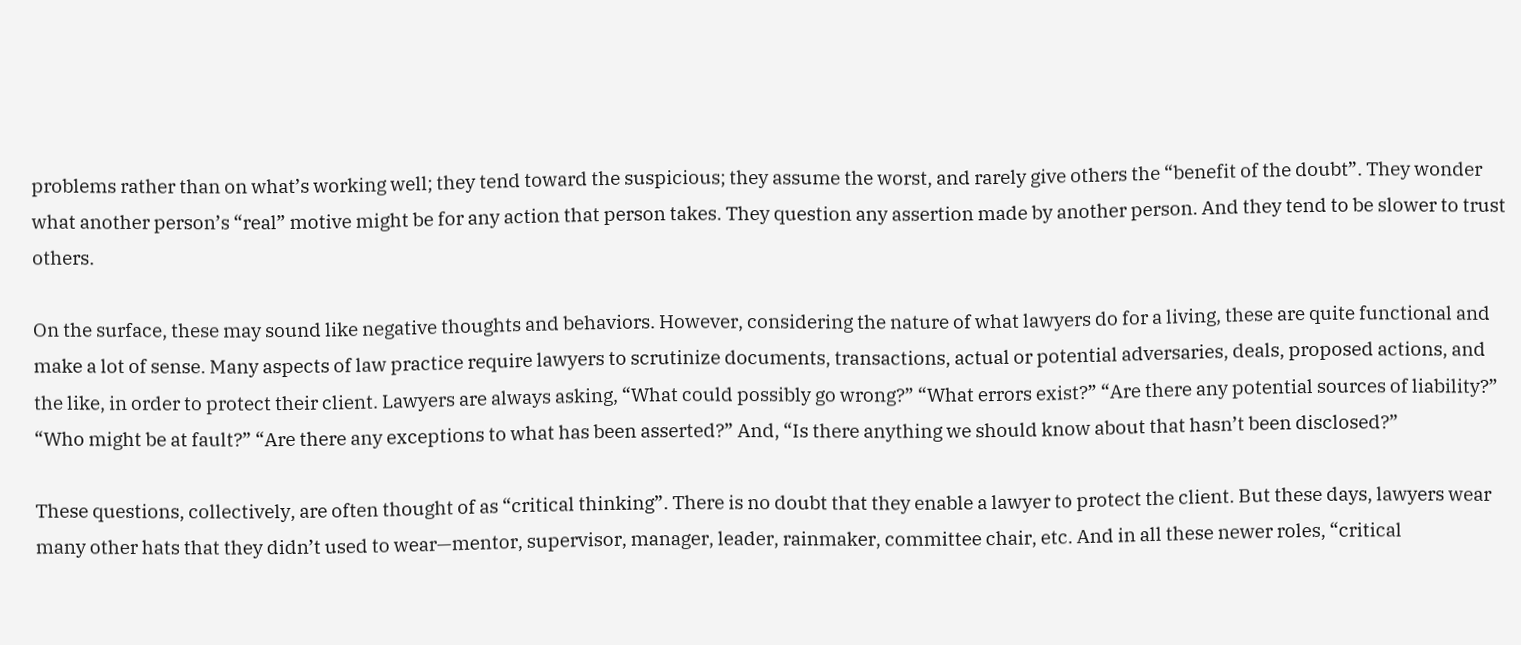problems rather than on what’s working well; they tend toward the suspicious; they assume the worst, and rarely give others the “benefit of the doubt”. They wonder what another person’s “real” motive might be for any action that person takes. They question any assertion made by another person. And they tend to be slower to trust others.

On the surface, these may sound like negative thoughts and behaviors. However, considering the nature of what lawyers do for a living, these are quite functional and make a lot of sense. Many aspects of law practice require lawyers to scrutinize documents, transactions, actual or potential adversaries, deals, proposed actions, and the like, in order to protect their client. Lawyers are always asking, “What could possibly go wrong?” “What errors exist?” “Are there any potential sources of liability?” “Who might be at fault?” “Are there any exceptions to what has been asserted?” And, “Is there anything we should know about that hasn’t been disclosed?”

These questions, collectively, are often thought of as “critical thinking”. There is no doubt that they enable a lawyer to protect the client. But these days, lawyers wear many other hats that they didn’t used to wear—mentor, supervisor, manager, leader, rainmaker, committee chair, etc. And in all these newer roles, “critical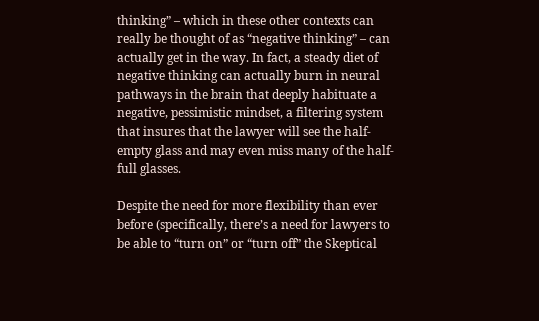thinking” – which in these other contexts can really be thought of as “negative thinking” – can actually get in the way. In fact, a steady diet of negative thinking can actually burn in neural pathways in the brain that deeply habituate a negative, pessimistic mindset, a filtering system that insures that the lawyer will see the half-empty glass and may even miss many of the half-full glasses.

Despite the need for more flexibility than ever before (specifically, there’s a need for lawyers to be able to “turn on” or “turn off” the Skeptical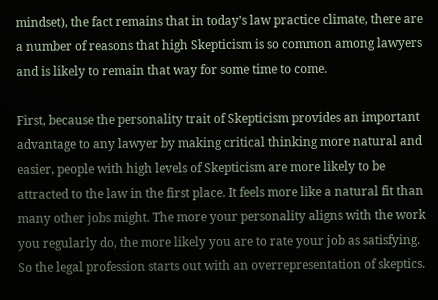mindset), the fact remains that in today’s law practice climate, there are a number of reasons that high Skepticism is so common among lawyers and is likely to remain that way for some time to come.

First, because the personality trait of Skepticism provides an important advantage to any lawyer by making critical thinking more natural and easier, people with high levels of Skepticism are more likely to be attracted to the law in the first place. It feels more like a natural fit than many other jobs might. The more your personality aligns with the work you regularly do, the more likely you are to rate your job as satisfying. So the legal profession starts out with an overrepresentation of skeptics.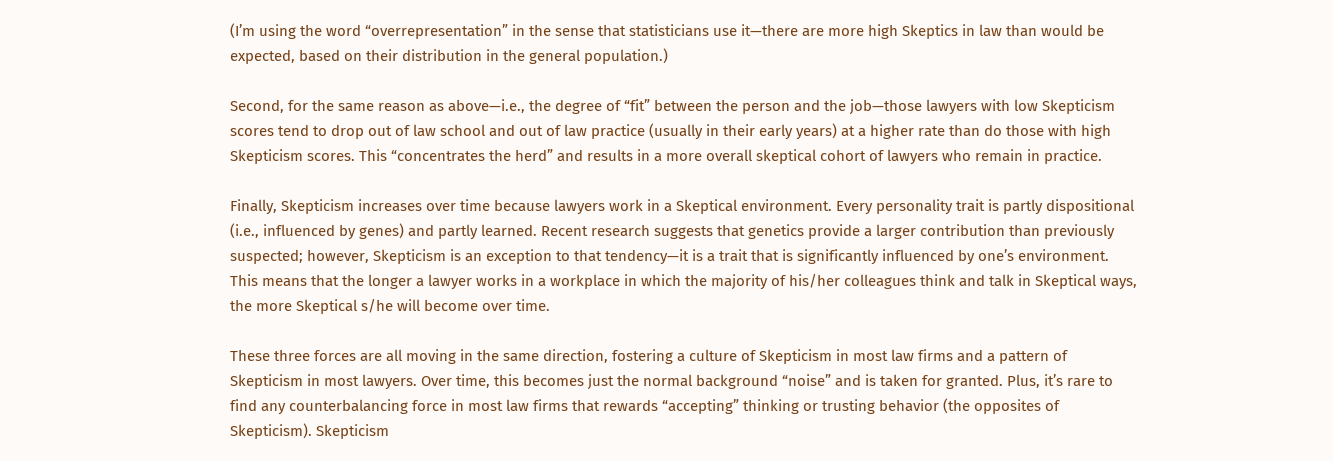(I’m using the word “overrepresentation” in the sense that statisticians use it—there are more high Skeptics in law than would be expected, based on their distribution in the general population.)

Second, for the same reason as above—i.e., the degree of “fit” between the person and the job—those lawyers with low Skepticism scores tend to drop out of law school and out of law practice (usually in their early years) at a higher rate than do those with high Skepticism scores. This “concentrates the herd” and results in a more overall skeptical cohort of lawyers who remain in practice.

Finally, Skepticism increases over time because lawyers work in a Skeptical environment. Every personality trait is partly dispositional (i.e., influenced by genes) and partly learned. Recent research suggests that genetics provide a larger contribution than previously suspected; however, Skepticism is an exception to that tendency—it is a trait that is significantly influenced by one’s environment. This means that the longer a lawyer works in a workplace in which the majority of his/her colleagues think and talk in Skeptical ways, the more Skeptical s/he will become over time.

These three forces are all moving in the same direction, fostering a culture of Skepticism in most law firms and a pattern of Skepticism in most lawyers. Over time, this becomes just the normal background “noise” and is taken for granted. Plus, it’s rare to find any counterbalancing force in most law firms that rewards “accepting” thinking or trusting behavior (the opposites of Skepticism). Skepticism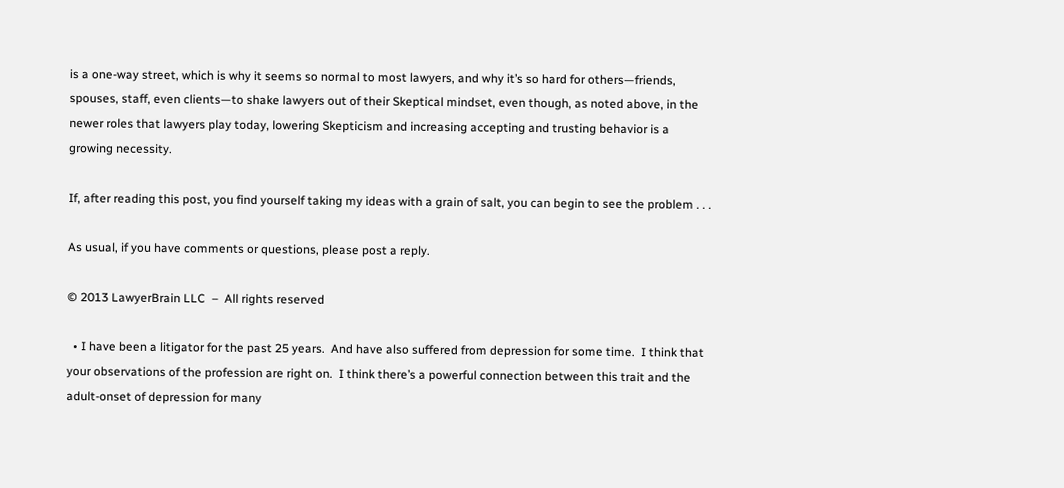is a one-way street, which is why it seems so normal to most lawyers, and why it’s so hard for others—friends, spouses, staff, even clients—to shake lawyers out of their Skeptical mindset, even though, as noted above, in the newer roles that lawyers play today, lowering Skepticism and increasing accepting and trusting behavior is a growing necessity.

If, after reading this post, you find yourself taking my ideas with a grain of salt, you can begin to see the problem . . .

As usual, if you have comments or questions, please post a reply.

© 2013 LawyerBrain LLC  –  All rights reserved

  • I have been a litigator for the past 25 years.  And have also suffered from depression for some time.  I think that your observations of the profession are right on.  I think there’s a powerful connection between this trait and the adult-onset of depression for many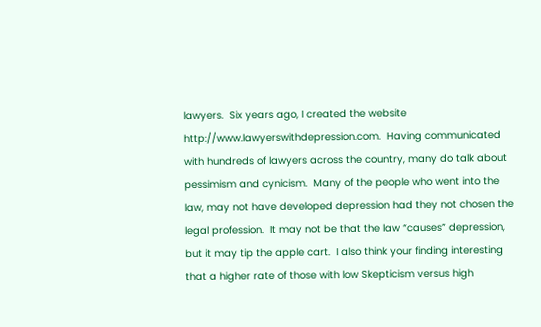lawyers.  Six years ago, I created the website http://www.lawyerswithdepression.com.  Having communicated with hundreds of lawyers across the country, many do talk about pessimism and cynicism.  Many of the people who went into the law, may not have developed depression had they not chosen the legal profession.  It may not be that the law “causes” depression, but it may tip the apple cart.  I also think your finding interesting that a higher rate of those with low Skepticism versus high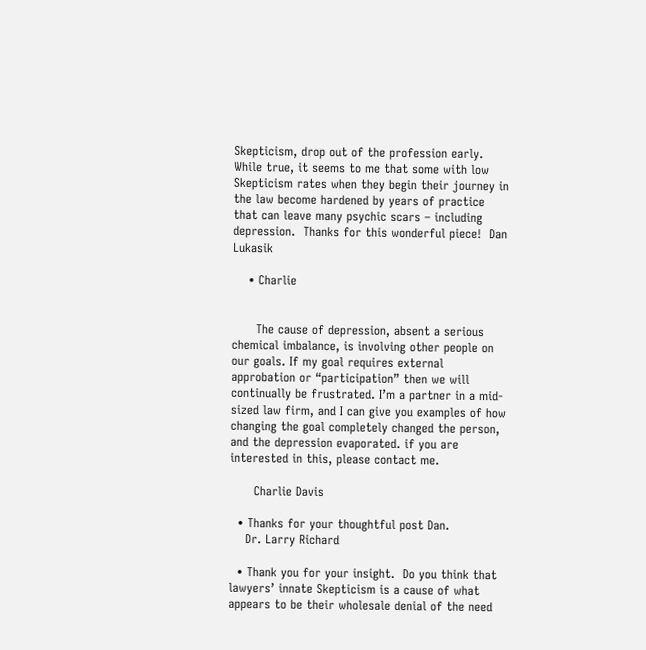Skepticism, drop out of the profession early.  While true, it seems to me that some with low Skepticism rates when they begin their journey in the law become hardened by years of practice that can leave many psychic scars – including depression.  Thanks for this wonderful piece!  Dan Lukasik

    • Charlie


      The cause of depression, absent a serious chemical imbalance, is involving other people on our goals. If my goal requires external approbation or “participation” then we will continually be frustrated. I’m a partner in a mid- sized law firm, and I can give you examples of how changing the goal completely changed the person, and the depression evaporated. if you are interested in this, please contact me.

      Charlie Davis

  • Thanks for your thoughtful post Dan.
    Dr. Larry Richard

  • Thank you for your insight.  Do you think that lawyers’ innate Skepticism is a cause of what appears to be their wholesale denial of the need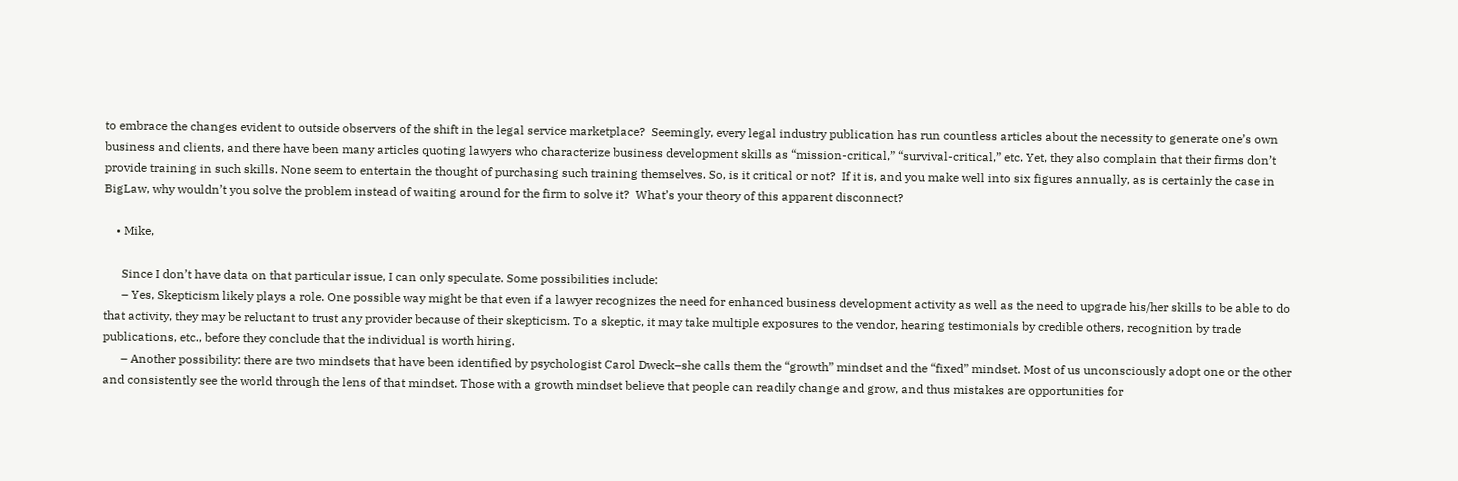to embrace the changes evident to outside observers of the shift in the legal service marketplace?  Seemingly, every legal industry publication has run countless articles about the necessity to generate one’s own business and clients, and there have been many articles quoting lawyers who characterize business development skills as “mission-critical,” “survival-critical,” etc. Yet, they also complain that their firms don’t provide training in such skills. None seem to entertain the thought of purchasing such training themselves. So, is it critical or not?  If it is, and you make well into six figures annually, as is certainly the case in BigLaw, why wouldn’t you solve the problem instead of waiting around for the firm to solve it?  What’s your theory of this apparent disconnect?

    • Mike,

      Since I don’t have data on that particular issue, I can only speculate. Some possibilities include:
      – Yes, Skepticism likely plays a role. One possible way might be that even if a lawyer recognizes the need for enhanced business development activity as well as the need to upgrade his/her skills to be able to do that activity, they may be reluctant to trust any provider because of their skepticism. To a skeptic, it may take multiple exposures to the vendor, hearing testimonials by credible others, recognition by trade publications, etc., before they conclude that the individual is worth hiring.
      – Another possibility: there are two mindsets that have been identified by psychologist Carol Dweck–she calls them the “growth” mindset and the “fixed” mindset. Most of us unconsciously adopt one or the other and consistently see the world through the lens of that mindset. Those with a growth mindset believe that people can readily change and grow, and thus mistakes are opportunities for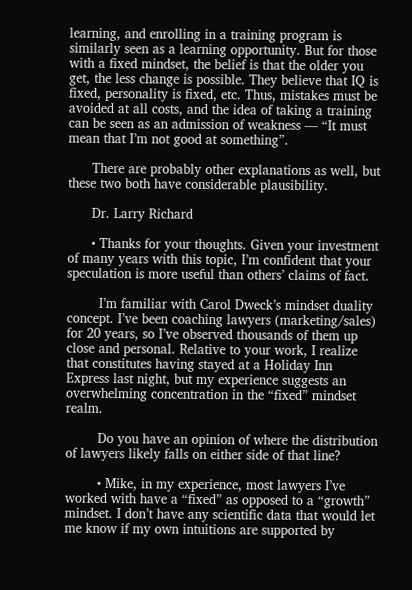learning, and enrolling in a training program is similarly seen as a learning opportunity. But for those with a fixed mindset, the belief is that the older you get, the less change is possible. They believe that IQ is fixed, personality is fixed, etc. Thus, mistakes must be avoided at all costs, and the idea of taking a training can be seen as an admission of weakness — “It must mean that I’m not good at something”.

      There are probably other explanations as well, but these two both have considerable plausibility.

      Dr. Larry Richard

      • Thanks for your thoughts. Given your investment of many years with this topic, I’m confident that your speculation is more useful than others’ claims of fact.

        I’m familiar with Carol Dweck’s mindset duality concept. I’ve been coaching lawyers (marketing/sales) for 20 years, so I’ve observed thousands of them up close and personal. Relative to your work, I realize that constitutes having stayed at a Holiday Inn Express last night, but my experience suggests an overwhelming concentration in the “fixed” mindset realm.

        Do you have an opinion of where the distribution of lawyers likely falls on either side of that line?

        • Mike, in my experience, most lawyers I’ve worked with have a “fixed” as opposed to a “growth” mindset. I don’t have any scientific data that would let me know if my own intuitions are supported by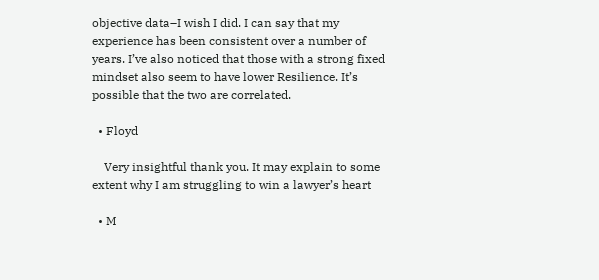objective data–I wish I did. I can say that my experience has been consistent over a number of years. I’ve also noticed that those with a strong fixed mindset also seem to have lower Resilience. It’s possible that the two are correlated.

  • Floyd

    Very insightful thank you. It may explain to some extent why I am struggling to win a lawyer’s heart

  • M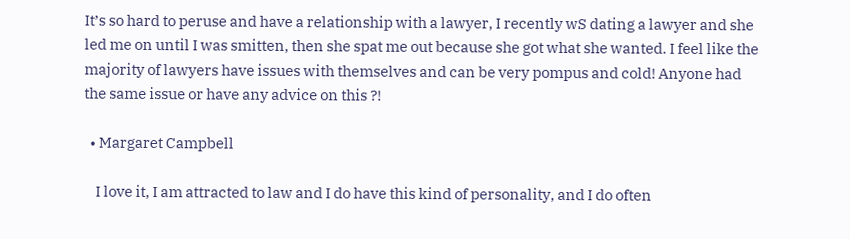It’s so hard to peruse and have a relationship with a lawyer, I recently wS dating a lawyer and she led me on until I was smitten, then she spat me out because she got what she wanted. I feel like the majority of lawyers have issues with themselves and can be very pompus and cold! Anyone had the same issue or have any advice on this ?!

  • Margaret Campbell

    I love it, I am attracted to law and I do have this kind of personality, and I do often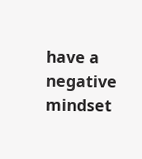have a negative mindset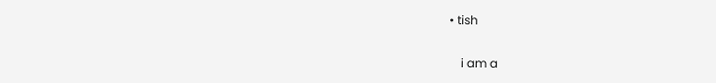• tish

    i am a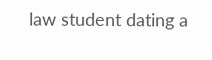law student dating a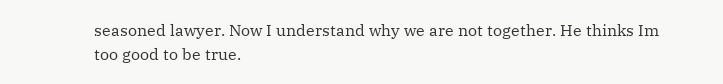seasoned lawyer. Now I understand why we are not together. He thinks Im too good to be true.